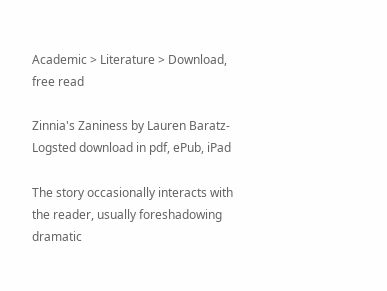Academic > Literature > Download, free read

Zinnia's Zaniness by Lauren Baratz-Logsted download in pdf, ePub, iPad

The story occasionally interacts with the reader, usually foreshadowing dramatic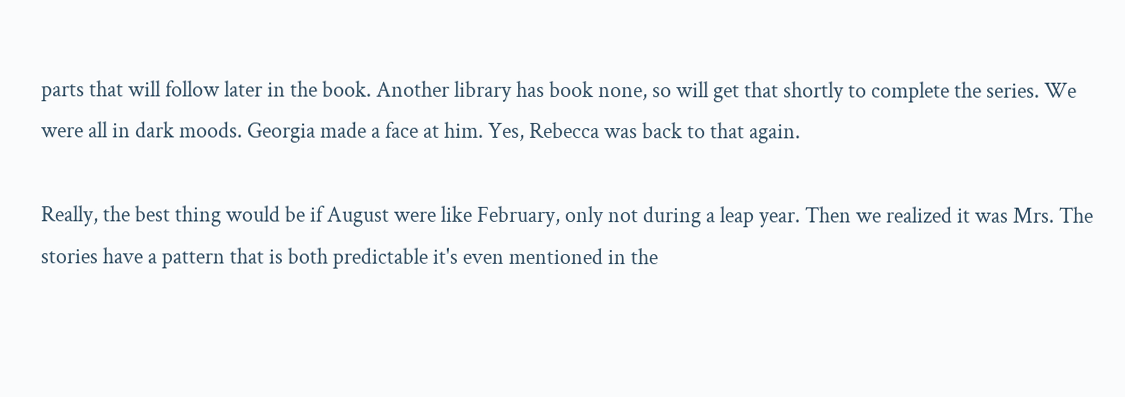parts that will follow later in the book. Another library has book none, so will get that shortly to complete the series. We were all in dark moods. Georgia made a face at him. Yes, Rebecca was back to that again.

Really, the best thing would be if August were like February, only not during a leap year. Then we realized it was Mrs. The stories have a pattern that is both predictable it's even mentioned in the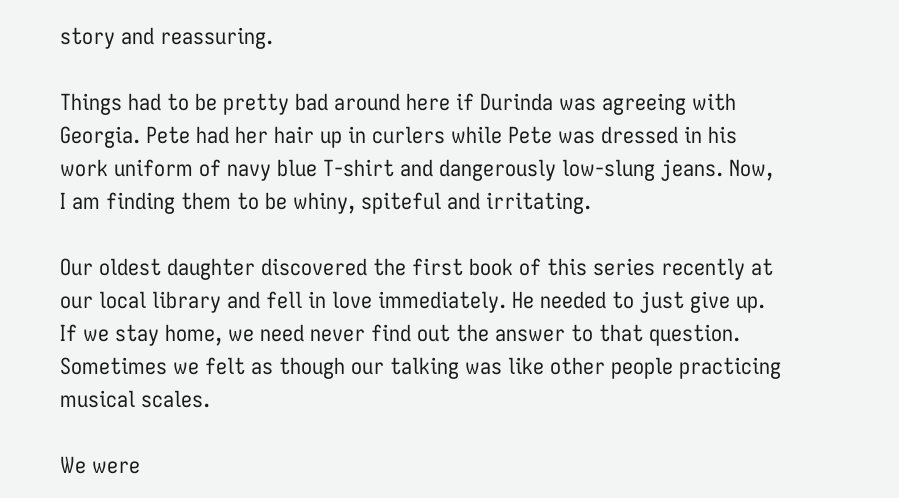story and reassuring.

Things had to be pretty bad around here if Durinda was agreeing with Georgia. Pete had her hair up in curlers while Pete was dressed in his work uniform of navy blue T-shirt and dangerously low-slung jeans. Now, I am finding them to be whiny, spiteful and irritating.

Our oldest daughter discovered the first book of this series recently at our local library and fell in love immediately. He needed to just give up. If we stay home, we need never find out the answer to that question. Sometimes we felt as though our talking was like other people practicing musical scales.

We were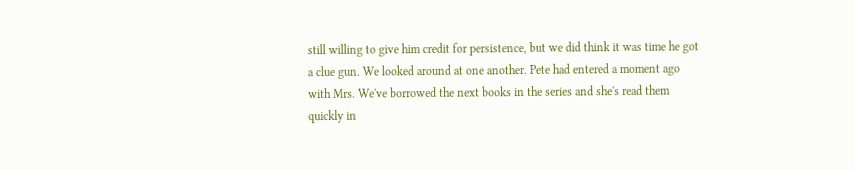still willing to give him credit for persistence, but we did think it was time he got a clue gun. We looked around at one another. Pete had entered a moment ago with Mrs. We've borrowed the next books in the series and she's read them quickly in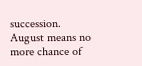succession. August means no more chance of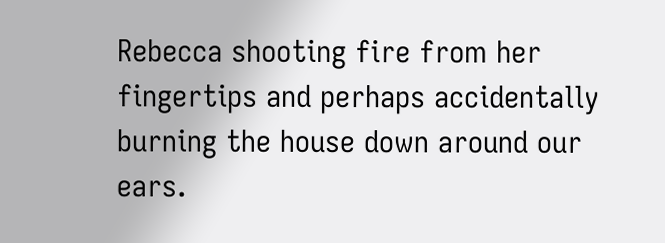Rebecca shooting fire from her fingertips and perhaps accidentally burning the house down around our ears.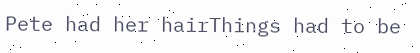Pete had her hairThings had to be